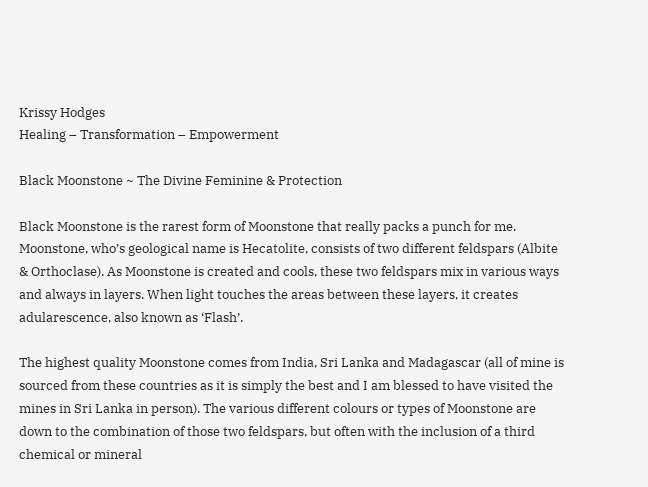Krissy Hodges
Healing – Transformation – Empowerment

Black Moonstone ~ The Divine Feminine & Protection

Black Moonstone is the rarest form of Moonstone that really packs a punch for me.  Moonstone, who’s geological name is Hecatolite, consists of two different feldspars (Albite & Orthoclase). As Moonstone is created and cools, these two feldspars mix in various ways and always in layers. When light touches the areas between these layers, it creates adularescence, also known as ‘Flash’.

The highest quality Moonstone comes from India, Sri Lanka and Madagascar (all of mine is sourced from these countries as it is simply the best and I am blessed to have visited the mines in Sri Lanka in person). The various different colours or types of Moonstone are down to the combination of those two feldspars, but often with the inclusion of a third chemical or mineral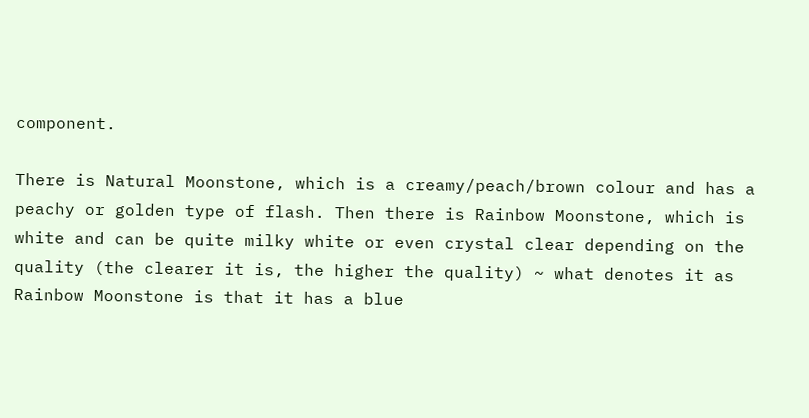component.

There is Natural Moonstone, which is a creamy/peach/brown colour and has a peachy or golden type of flash. Then there is Rainbow Moonstone, which is white and can be quite milky white or even crystal clear depending on the quality (the clearer it is, the higher the quality) ~ what denotes it as Rainbow Moonstone is that it has a blue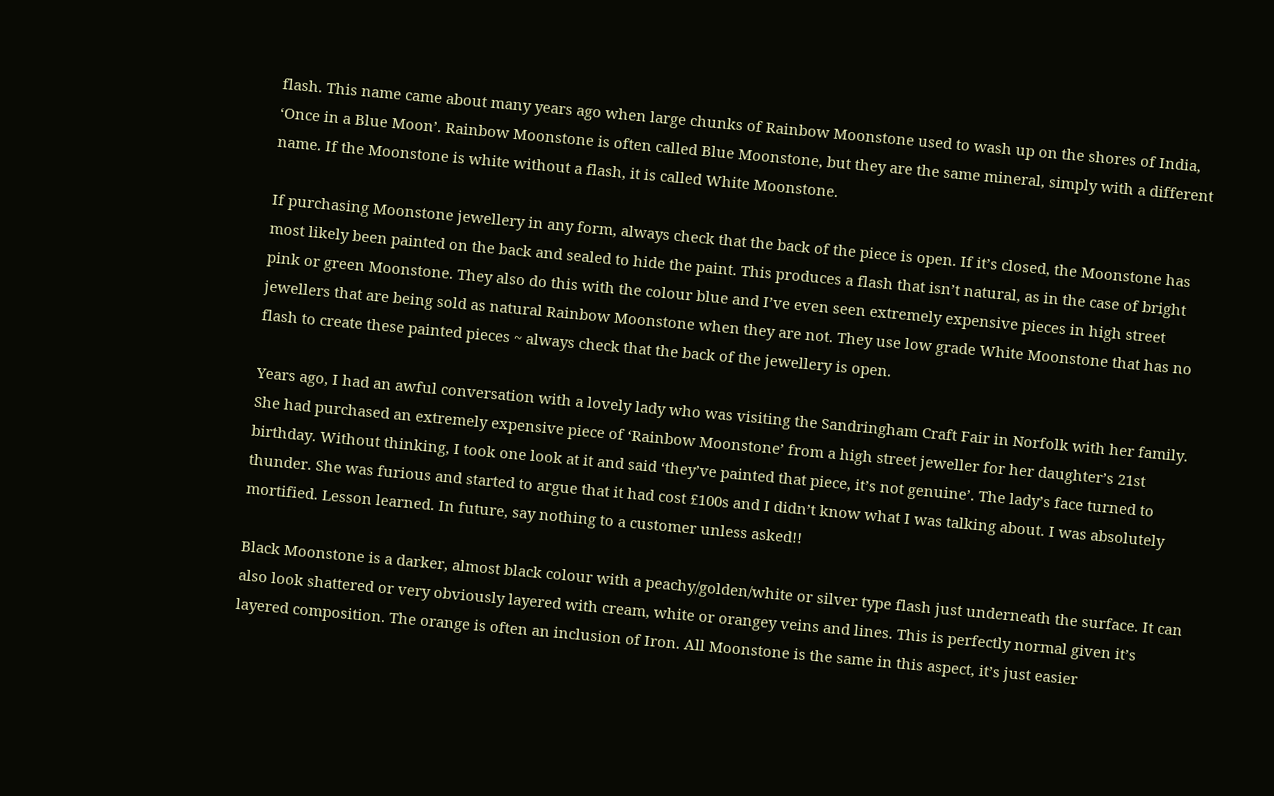flash. This name came about many years ago when large chunks of Rainbow Moonstone used to wash up on the shores of India, ‘Once in a Blue Moon’. Rainbow Moonstone is often called Blue Moonstone, but they are the same mineral, simply with a different name. If the Moonstone is white without a flash, it is called White Moonstone.

If purchasing Moonstone jewellery in any form, always check that the back of the piece is open. If it’s closed, the Moonstone has most likely been painted on the back and sealed to hide the paint. This produces a flash that isn’t natural, as in the case of bright pink or green Moonstone. They also do this with the colour blue and I’ve even seen extremely expensive pieces in high street jewellers that are being sold as natural Rainbow Moonstone when they are not. They use low grade White Moonstone that has no flash to create these painted pieces ~ always check that the back of the jewellery is open.

Years ago, I had an awful conversation with a lovely lady who was visiting the Sandringham Craft Fair in Norfolk with her family. She had purchased an extremely expensive piece of ‘Rainbow Moonstone’ from a high street jeweller for her daughter’s 21st birthday. Without thinking, I took one look at it and said ‘they’ve painted that piece, it’s not genuine’. The lady’s face turned to thunder. She was furious and started to argue that it had cost £100s and I didn’t know what I was talking about. I was absolutely mortified. Lesson learned. In future, say nothing to a customer unless asked!!

Black Moonstone is a darker, almost black colour with a peachy/golden/white or silver type flash just underneath the surface. It can also look shattered or very obviously layered with cream, white or orangey veins and lines. This is perfectly normal given it’s layered composition. The orange is often an inclusion of Iron. All Moonstone is the same in this aspect, it’s just easier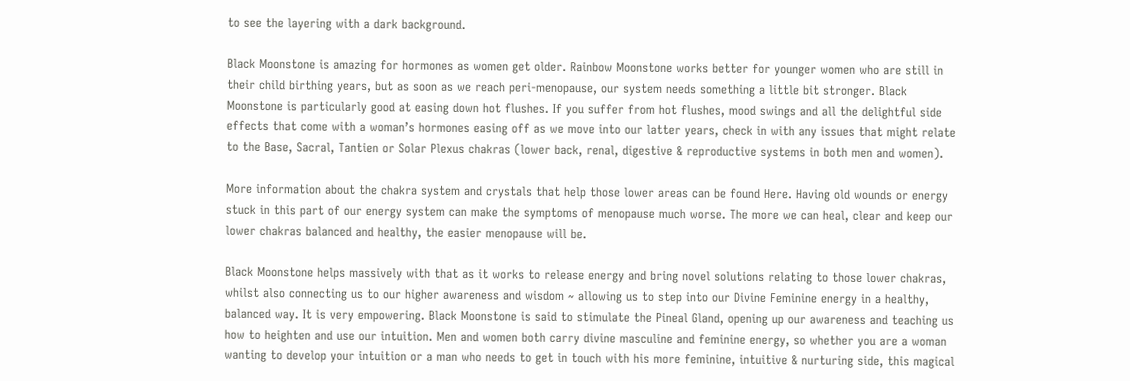to see the layering with a dark background.

Black Moonstone is amazing for hormones as women get older. Rainbow Moonstone works better for younger women who are still in their child birthing years, but as soon as we reach peri-menopause, our system needs something a little bit stronger. Black Moonstone is particularly good at easing down hot flushes. If you suffer from hot flushes, mood swings and all the delightful side effects that come with a woman’s hormones easing off as we move into our latter years, check in with any issues that might relate to the Base, Sacral, Tantien or Solar Plexus chakras (lower back, renal, digestive & reproductive systems in both men and women).

More information about the chakra system and crystals that help those lower areas can be found Here. Having old wounds or energy stuck in this part of our energy system can make the symptoms of menopause much worse. The more we can heal, clear and keep our lower chakras balanced and healthy, the easier menopause will be.

Black Moonstone helps massively with that as it works to release energy and bring novel solutions relating to those lower chakras, whilst also connecting us to our higher awareness and wisdom ~ allowing us to step into our Divine Feminine energy in a healthy, balanced way. It is very empowering. Black Moonstone is said to stimulate the Pineal Gland, opening up our awareness and teaching us how to heighten and use our intuition. Men and women both carry divine masculine and feminine energy, so whether you are a woman wanting to develop your intuition or a man who needs to get in touch with his more feminine, intuitive & nurturing side, this magical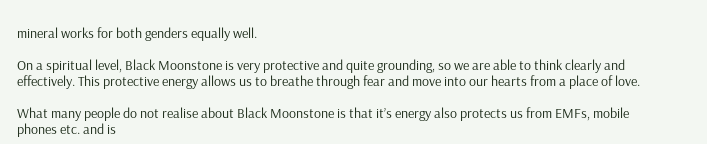mineral works for both genders equally well.

On a spiritual level, Black Moonstone is very protective and quite grounding, so we are able to think clearly and effectively. This protective energy allows us to breathe through fear and move into our hearts from a place of love.

What many people do not realise about Black Moonstone is that it’s energy also protects us from EMFs, mobile phones etc. and is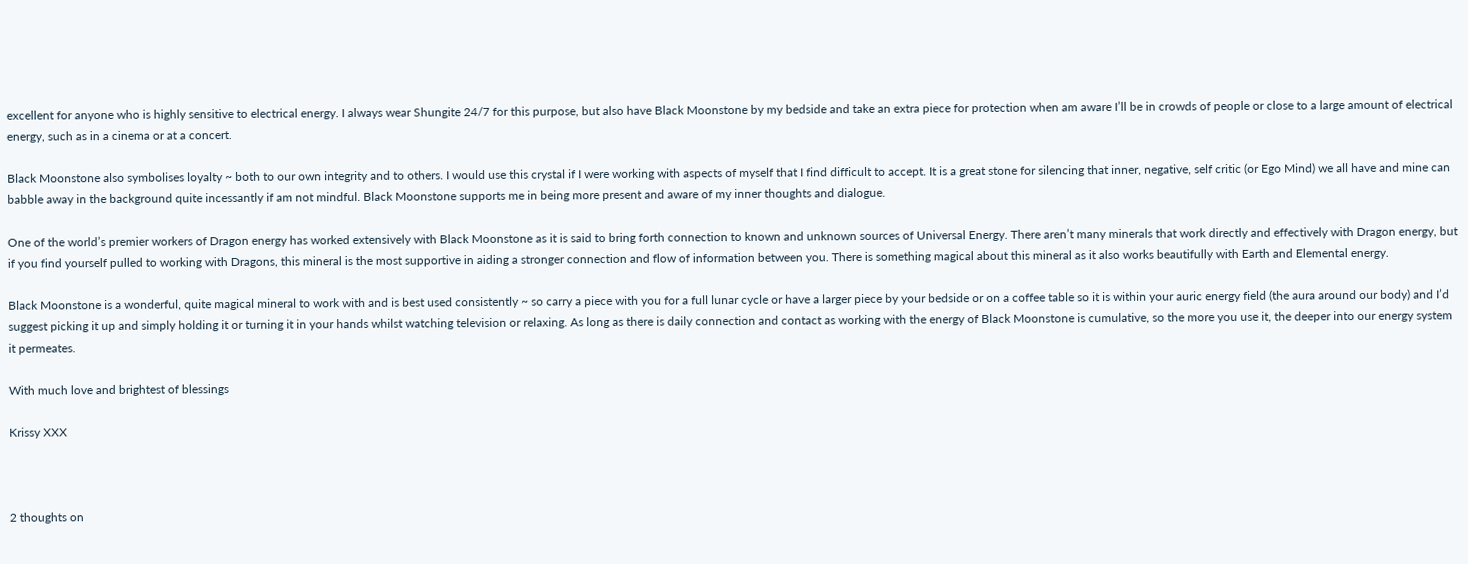excellent for anyone who is highly sensitive to electrical energy. I always wear Shungite 24/7 for this purpose, but also have Black Moonstone by my bedside and take an extra piece for protection when am aware I’ll be in crowds of people or close to a large amount of electrical energy, such as in a cinema or at a concert.

Black Moonstone also symbolises loyalty ~ both to our own integrity and to others. I would use this crystal if I were working with aspects of myself that I find difficult to accept. It is a great stone for silencing that inner, negative, self critic (or Ego Mind) we all have and mine can babble away in the background quite incessantly if am not mindful. Black Moonstone supports me in being more present and aware of my inner thoughts and dialogue.

One of the world’s premier workers of Dragon energy has worked extensively with Black Moonstone as it is said to bring forth connection to known and unknown sources of Universal Energy. There aren’t many minerals that work directly and effectively with Dragon energy, but if you find yourself pulled to working with Dragons, this mineral is the most supportive in aiding a stronger connection and flow of information between you. There is something magical about this mineral as it also works beautifully with Earth and Elemental energy.

Black Moonstone is a wonderful, quite magical mineral to work with and is best used consistently ~ so carry a piece with you for a full lunar cycle or have a larger piece by your bedside or on a coffee table so it is within your auric energy field (the aura around our body) and I’d suggest picking it up and simply holding it or turning it in your hands whilst watching television or relaxing. As long as there is daily connection and contact as working with the energy of Black Moonstone is cumulative, so the more you use it, the deeper into our energy system it permeates.

With much love and brightest of blessings

Krissy XXX



2 thoughts on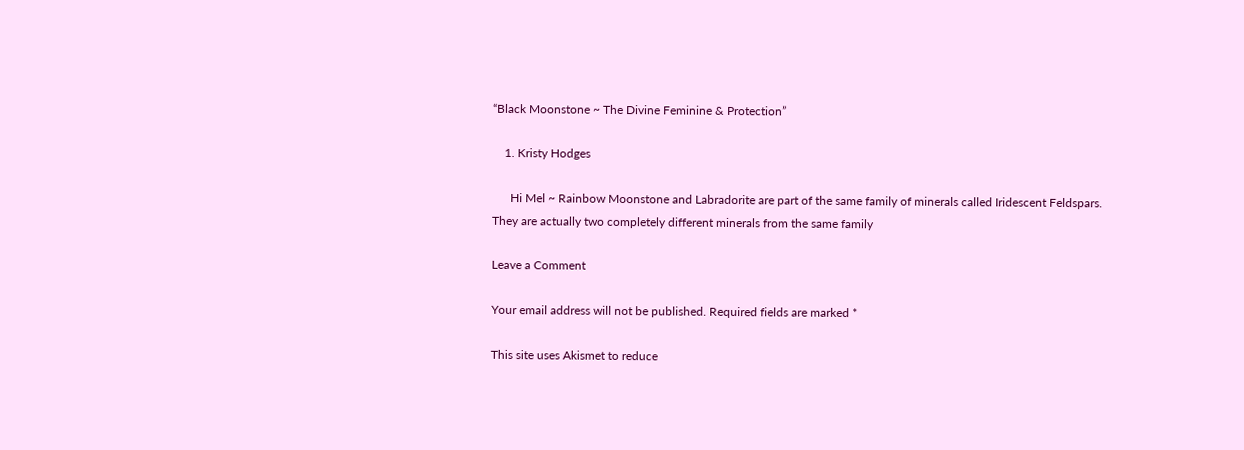“Black Moonstone ~ The Divine Feminine & Protection”

    1. Kristy Hodges

      Hi Mel ~ Rainbow Moonstone and Labradorite are part of the same family of minerals called Iridescent Feldspars. They are actually two completely different minerals from the same family

Leave a Comment

Your email address will not be published. Required fields are marked *

This site uses Akismet to reduce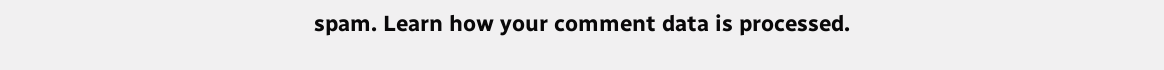spam. Learn how your comment data is processed.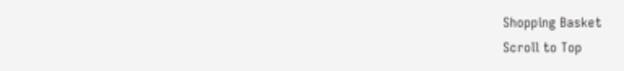Shopping Basket
Scroll to Top